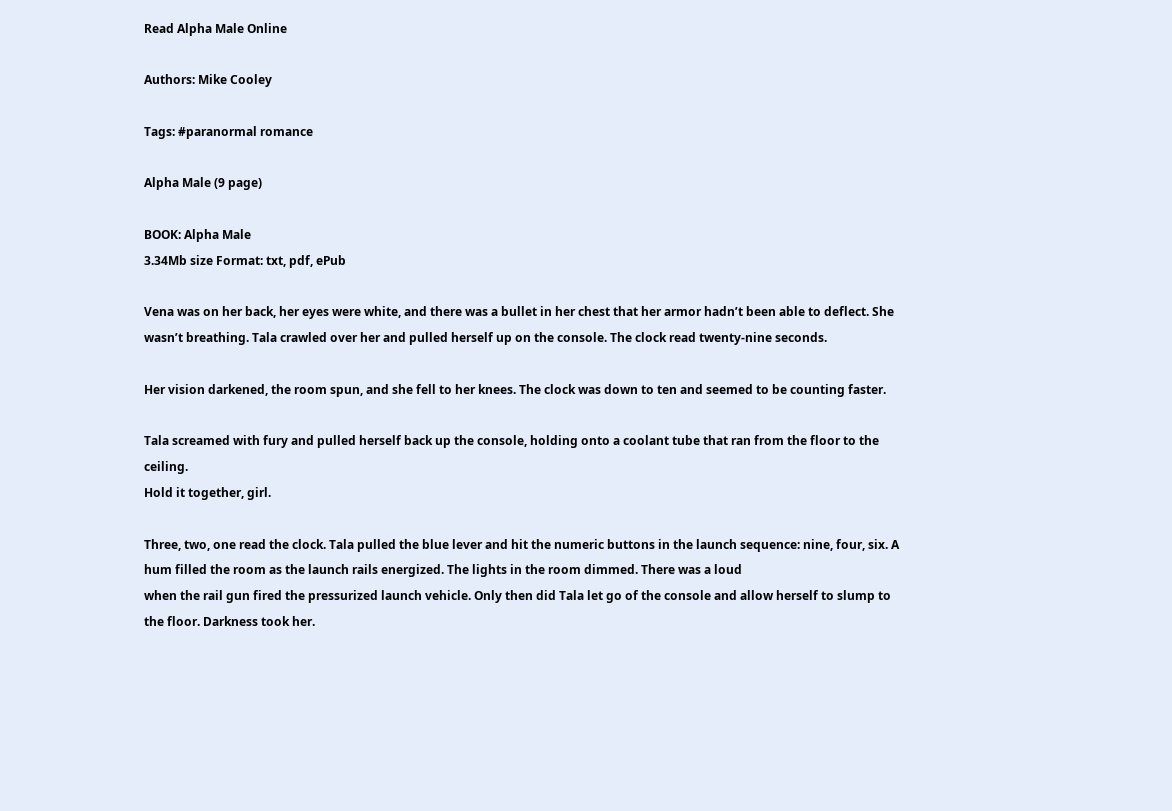Read Alpha Male Online

Authors: Mike Cooley

Tags: #paranormal romance

Alpha Male (9 page)

BOOK: Alpha Male
3.34Mb size Format: txt, pdf, ePub

Vena was on her back, her eyes were white, and there was a bullet in her chest that her armor hadn’t been able to deflect. She wasn’t breathing. Tala crawled over her and pulled herself up on the console. The clock read twenty-nine seconds.

Her vision darkened, the room spun, and she fell to her knees. The clock was down to ten and seemed to be counting faster.

Tala screamed with fury and pulled herself back up the console, holding onto a coolant tube that ran from the floor to the ceiling.
Hold it together, girl.

Three, two, one read the clock. Tala pulled the blue lever and hit the numeric buttons in the launch sequence: nine, four, six. A hum filled the room as the launch rails energized. The lights in the room dimmed. There was a loud
when the rail gun fired the pressurized launch vehicle. Only then did Tala let go of the console and allow herself to slump to the floor. Darkness took her.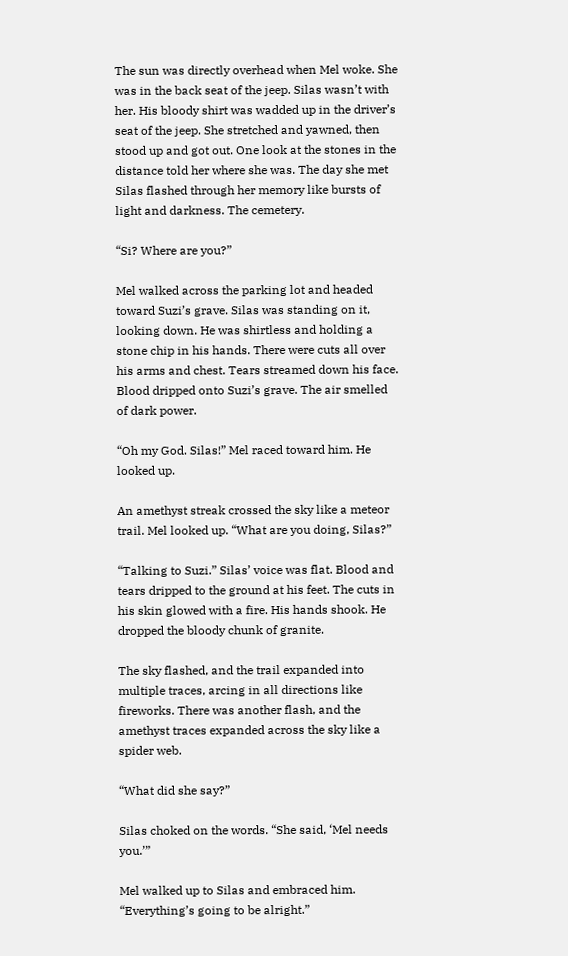The sun was directly overhead when Mel woke. She was in the back seat of the jeep. Silas wasn’t with her. His bloody shirt was wadded up in the driver’s seat of the jeep. She stretched and yawned, then stood up and got out. One look at the stones in the distance told her where she was. The day she met Silas flashed through her memory like bursts of light and darkness. The cemetery.

“Si? Where are you?”

Mel walked across the parking lot and headed toward Suzi’s grave. Silas was standing on it, looking down. He was shirtless and holding a stone chip in his hands. There were cuts all over his arms and chest. Tears streamed down his face. Blood dripped onto Suzi’s grave. The air smelled of dark power.

“Oh my God. Silas!” Mel raced toward him. He looked up.

An amethyst streak crossed the sky like a meteor trail. Mel looked up. “What are you doing, Silas?”

“Talking to Suzi.” Silas’ voice was flat. Blood and tears dripped to the ground at his feet. The cuts in his skin glowed with a fire. His hands shook. He dropped the bloody chunk of granite.

The sky flashed, and the trail expanded into multiple traces, arcing in all directions like fireworks. There was another flash, and the amethyst traces expanded across the sky like a spider web.

“What did she say?”

Silas choked on the words. “She said, ‘Mel needs you.’”

Mel walked up to Silas and embraced him. “Everything’s going to be alright.”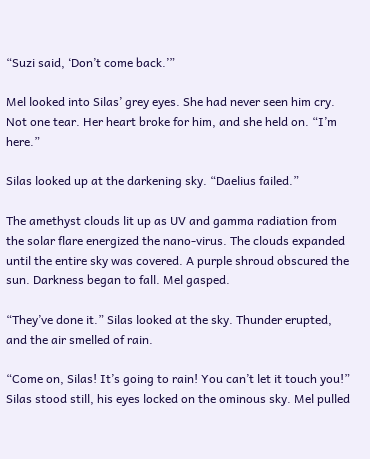“Suzi said, ‘Don’t come back.’”

Mel looked into Silas’ grey eyes. She had never seen him cry. Not one tear. Her heart broke for him, and she held on. “I’m here.”

Silas looked up at the darkening sky. “Daelius failed.”

The amethyst clouds lit up as UV and gamma radiation from the solar flare energized the nano-virus. The clouds expanded until the entire sky was covered. A purple shroud obscured the sun. Darkness began to fall. Mel gasped.

“They’ve done it.” Silas looked at the sky. Thunder erupted, and the air smelled of rain.

“Come on, Silas! It’s going to rain! You can’t let it touch you!” Silas stood still, his eyes locked on the ominous sky. Mel pulled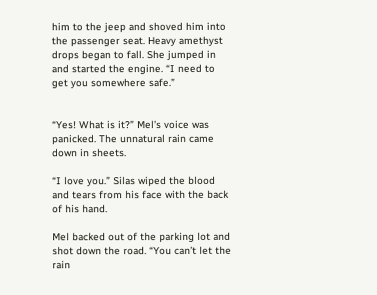him to the jeep and shoved him into the passenger seat. Heavy amethyst drops began to fall. She jumped in and started the engine. “I need to get you somewhere safe.”


“Yes! What is it?” Mel’s voice was panicked. The unnatural rain came down in sheets.

“I love you.” Silas wiped the blood and tears from his face with the back of his hand.

Mel backed out of the parking lot and shot down the road. “You can’t let the rain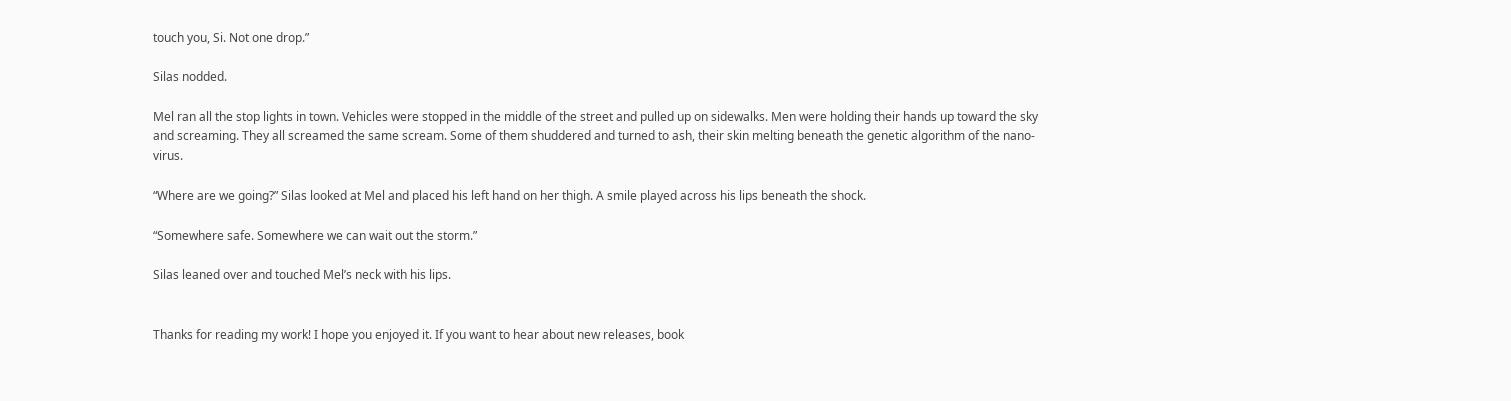touch you, Si. Not one drop.”

Silas nodded.

Mel ran all the stop lights in town. Vehicles were stopped in the middle of the street and pulled up on sidewalks. Men were holding their hands up toward the sky and screaming. They all screamed the same scream. Some of them shuddered and turned to ash, their skin melting beneath the genetic algorithm of the nano-virus.

“Where are we going?” Silas looked at Mel and placed his left hand on her thigh. A smile played across his lips beneath the shock.

“Somewhere safe. Somewhere we can wait out the storm.”

Silas leaned over and touched Mel’s neck with his lips.


Thanks for reading my work! I hope you enjoyed it. If you want to hear about new releases, book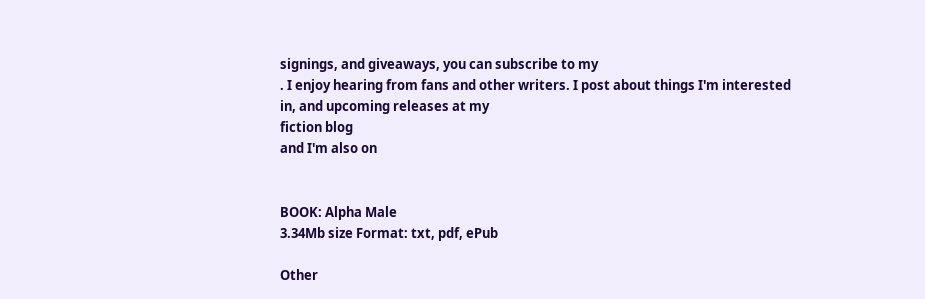signings, and giveaways, you can subscribe to my
. I enjoy hearing from fans and other writers. I post about things I'm interested in, and upcoming releases at my
fiction blog
and I'm also on


BOOK: Alpha Male
3.34Mb size Format: txt, pdf, ePub

Other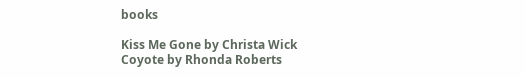books

Kiss Me Gone by Christa Wick
Coyote by Rhonda Roberts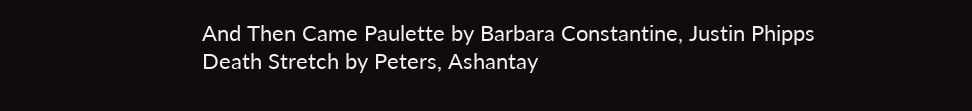And Then Came Paulette by Barbara Constantine, Justin Phipps
Death Stretch by Peters, Ashantay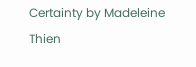Certainty by Madeleine Thien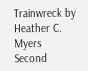Trainwreck by Heather C. Myers
Second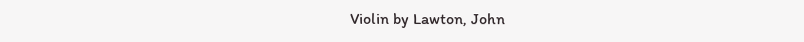Violin by Lawton, John